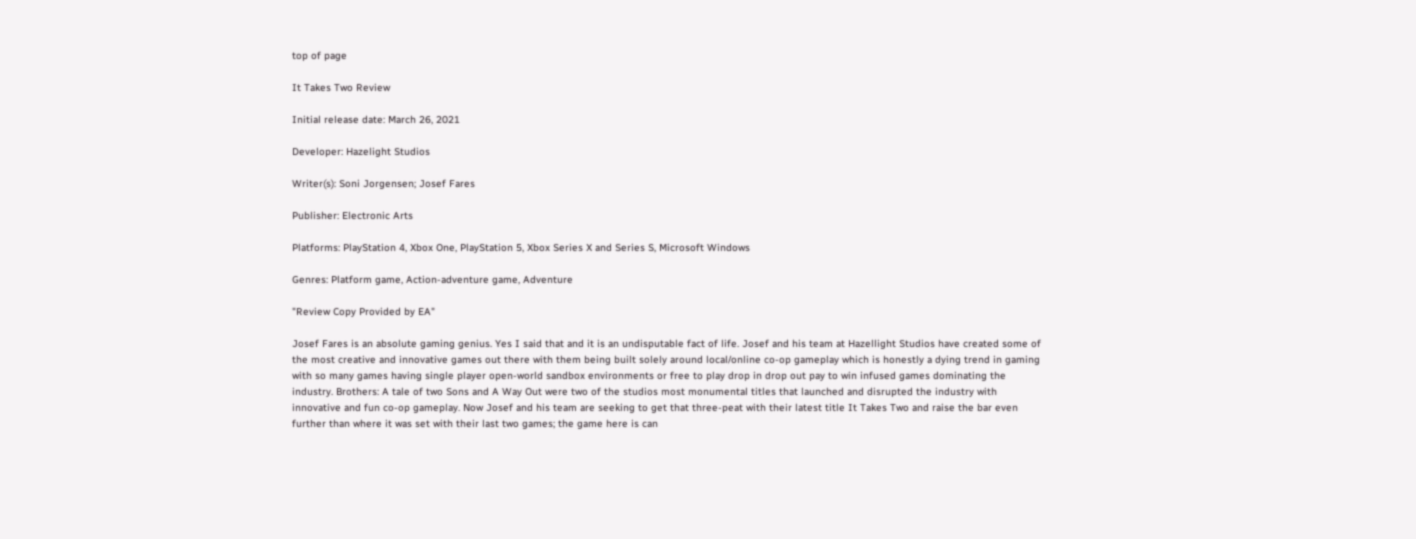top of page

It Takes Two Review

Initial release date: March 26, 2021

Developer: Hazelight Studios

Writer(s): Soni Jorgensen; Josef Fares

Publisher: Electronic Arts

Platforms: PlayStation 4, Xbox One, PlayStation 5, Xbox Series X and Series S, Microsoft Windows

Genres: Platform game, Action-adventure game, Adventure

"Review Copy Provided by EA"

Josef Fares is an absolute gaming genius. Yes I said that and it is an undisputable fact of life. Josef and his team at Hazellight Studios have created some of the most creative and innovative games out there with them being built solely around local/online co-op gameplay which is honestly a dying trend in gaming with so many games having single player open-world sandbox environments or free to play drop in drop out pay to win infused games dominating the industry. Brothers: A tale of two Sons and A Way Out were two of the studios most monumental titles that launched and disrupted the industry with innovative and fun co-op gameplay. Now Josef and his team are seeking to get that three-peat with their latest title It Takes Two and raise the bar even further than where it was set with their last two games; the game here is can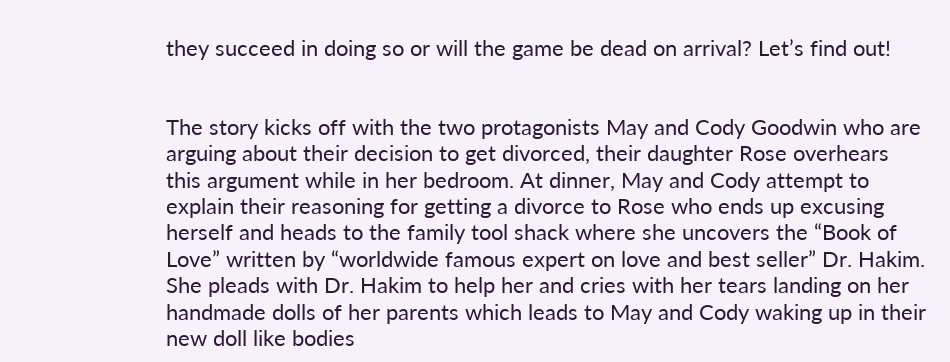they succeed in doing so or will the game be dead on arrival? Let’s find out!


The story kicks off with the two protagonists May and Cody Goodwin who are arguing about their decision to get divorced, their daughter Rose overhears this argument while in her bedroom. At dinner, May and Cody attempt to explain their reasoning for getting a divorce to Rose who ends up excusing herself and heads to the family tool shack where she uncovers the “Book of Love” written by “worldwide famous expert on love and best seller” Dr. Hakim. She pleads with Dr. Hakim to help her and cries with her tears landing on her handmade dolls of her parents which leads to May and Cody waking up in their new doll like bodies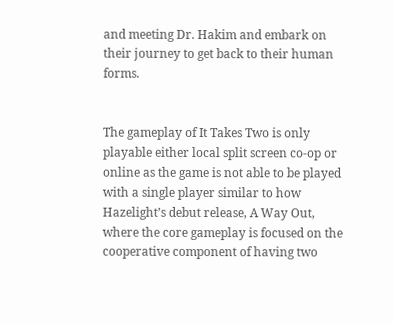and meeting Dr. Hakim and embark on their journey to get back to their human forms.


The gameplay of It Takes Two is only playable either local split screen co-op or online as the game is not able to be played with a single player similar to how Hazelight’s debut release, A Way Out, where the core gameplay is focused on the cooperative component of having two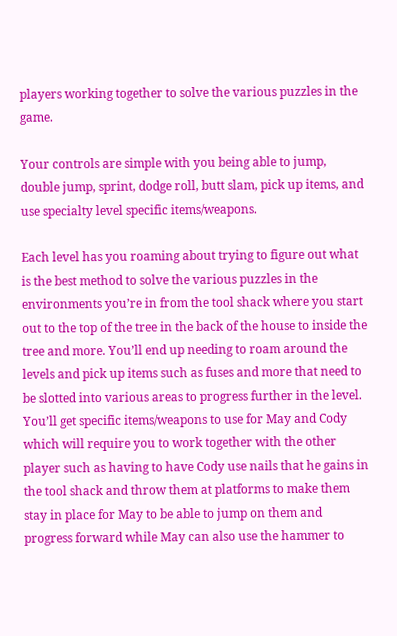players working together to solve the various puzzles in the game.

Your controls are simple with you being able to jump, double jump, sprint, dodge roll, butt slam, pick up items, and use specialty level specific items/weapons.

Each level has you roaming about trying to figure out what is the best method to solve the various puzzles in the environments you’re in from the tool shack where you start out to the top of the tree in the back of the house to inside the tree and more. You’ll end up needing to roam around the levels and pick up items such as fuses and more that need to be slotted into various areas to progress further in the level. You’ll get specific items/weapons to use for May and Cody which will require you to work together with the other player such as having to have Cody use nails that he gains in the tool shack and throw them at platforms to make them stay in place for May to be able to jump on them and progress forward while May can also use the hammer to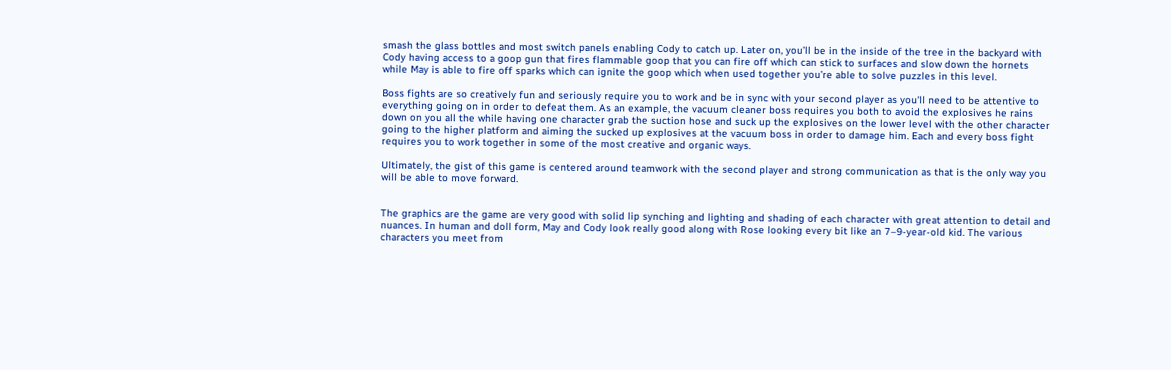smash the glass bottles and most switch panels enabling Cody to catch up. Later on, you’ll be in the inside of the tree in the backyard with Cody having access to a goop gun that fires flammable goop that you can fire off which can stick to surfaces and slow down the hornets while May is able to fire off sparks which can ignite the goop which when used together you’re able to solve puzzles in this level.

Boss fights are so creatively fun and seriously require you to work and be in sync with your second player as you'll need to be attentive to everything going on in order to defeat them. As an example, the vacuum cleaner boss requires you both to avoid the explosives he rains down on you all the while having one character grab the suction hose and suck up the explosives on the lower level with the other character going to the higher platform and aiming the sucked up explosives at the vacuum boss in order to damage him. Each and every boss fight requires you to work together in some of the most creative and organic ways.

Ultimately, the gist of this game is centered around teamwork with the second player and strong communication as that is the only way you will be able to move forward.


The graphics are the game are very good with solid lip synching and lighting and shading of each character with great attention to detail and nuances. In human and doll form, May and Cody look really good along with Rose looking every bit like an 7–9-year-old kid. The various characters you meet from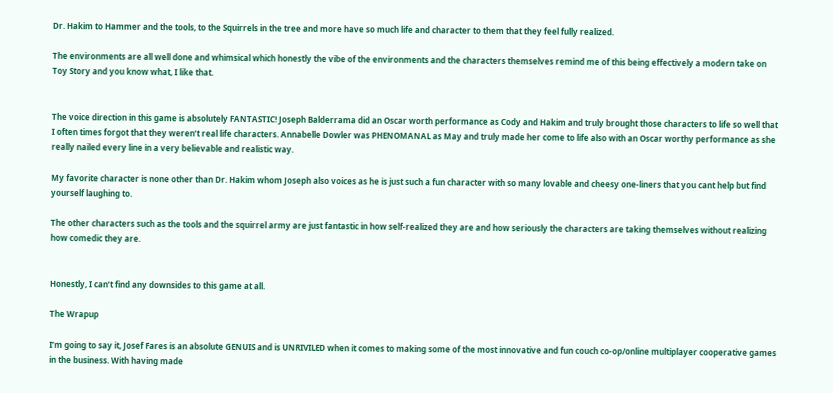Dr. Hakim to Hammer and the tools, to the Squirrels in the tree and more have so much life and character to them that they feel fully realized.

The environments are all well done and whimsical which honestly the vibe of the environments and the characters themselves remind me of this being effectively a modern take on Toy Story and you know what, I like that.


The voice direction in this game is absolutely FANTASTIC! Joseph Balderrama did an Oscar worth performance as Cody and Hakim and truly brought those characters to life so well that I often times forgot that they weren’t real life characters. Annabelle Dowler was PHENOMANAL as May and truly made her come to life also with an Oscar worthy performance as she really nailed every line in a very believable and realistic way.

My favorite character is none other than Dr. Hakim whom Joseph also voices as he is just such a fun character with so many lovable and cheesy one-liners that you cant help but find yourself laughing to.

The other characters such as the tools and the squirrel army are just fantastic in how self-realized they are and how seriously the characters are taking themselves without realizing how comedic they are.


Honestly, I can’t find any downsides to this game at all.

The Wrapup

I’m going to say it, Josef Fares is an absolute GENUIS and is UNRIVILED when it comes to making some of the most innovative and fun couch co-op/online multiplayer cooperative games in the business. With having made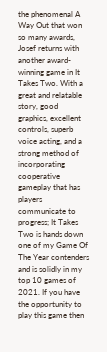the phenomenal A Way Out that won so many awards, Josef returns with another award-winning game in It Takes Two. With a great and relatable story, good graphics, excellent controls, superb voice acting, and a strong method of incorporating cooperative gameplay that has players communicate to progress; It Takes Two is hands down one of my Game Of The Year contenders and is solidly in my top 10 games of 2021. If you have the opportunity to play this game then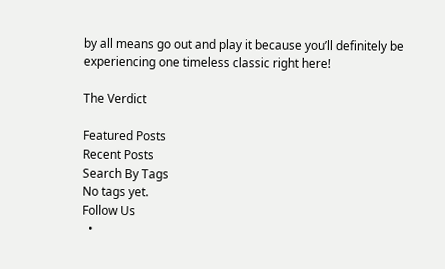by all means go out and play it because you’ll definitely be experiencing one timeless classic right here!

The Verdict

Featured Posts
Recent Posts
Search By Tags
No tags yet.
Follow Us
  •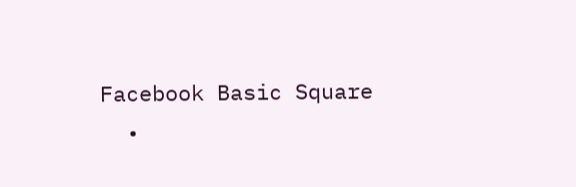Facebook Basic Square
  •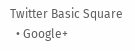Twitter Basic Square
  • Google+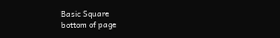Basic Square
bottom of page